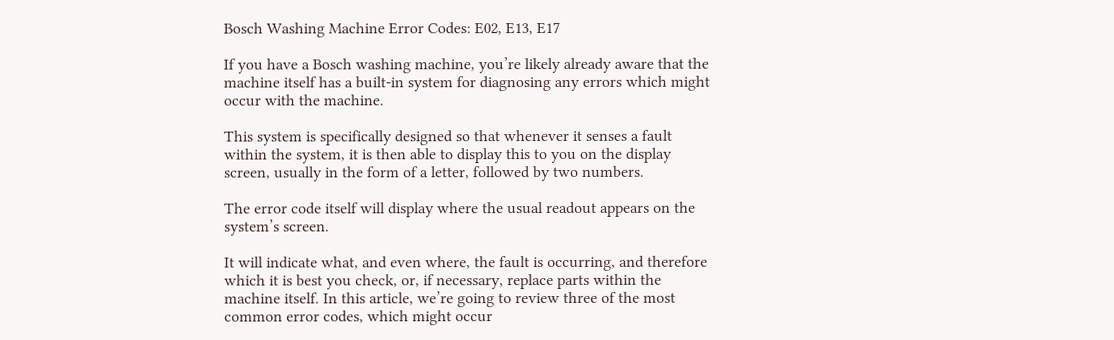Bosch Washing Machine Error Codes: E02, E13, E17

If you have a Bosch washing machine, you’re likely already aware that the machine itself has a built-in system for diagnosing any errors which might occur with the machine.

This system is specifically designed so that whenever it senses a fault within the system, it is then able to display this to you on the display screen, usually in the form of a letter, followed by two numbers.

The error code itself will display where the usual readout appears on the system’s screen.

It will indicate what, and even where, the fault is occurring, and therefore which it is best you check, or, if necessary, replace parts within the machine itself. In this article, we’re going to review three of the most common error codes, which might occur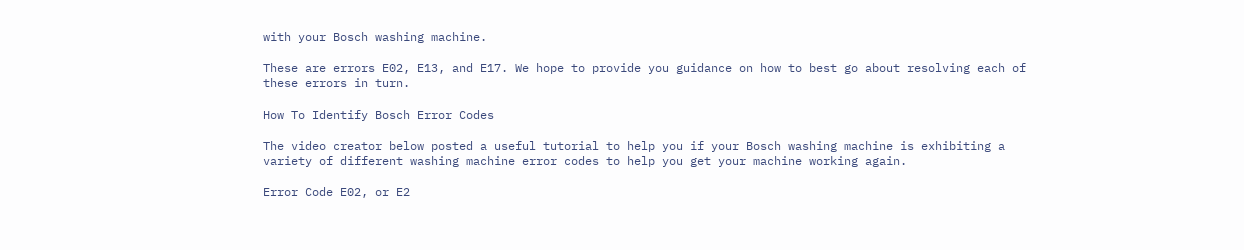with your Bosch washing machine.

These are errors E02, E13, and E17. We hope to provide you guidance on how to best go about resolving each of these errors in turn.

How To Identify Bosch Error Codes

The video creator below posted a useful tutorial to help you if your Bosch washing machine is exhibiting a variety of different washing machine error codes to help you get your machine working again.

Error Code E02, or E2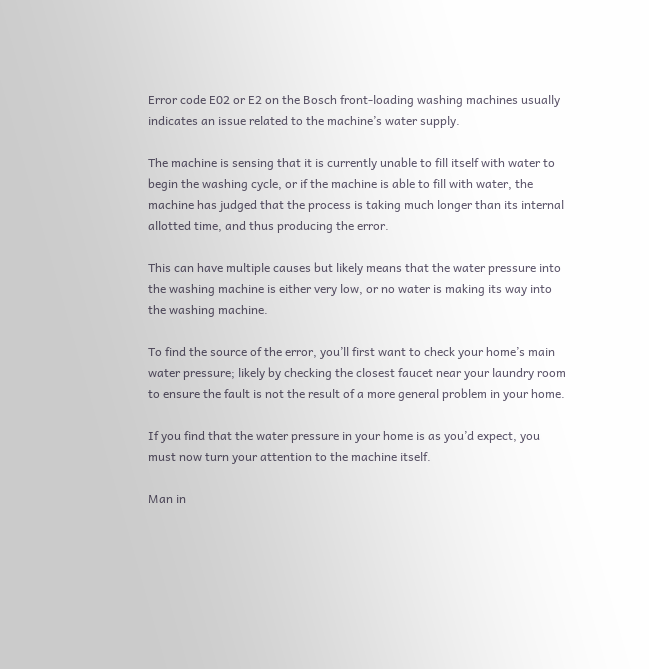Error code E02 or E2 on the Bosch front-loading washing machines usually indicates an issue related to the machine’s water supply.

The machine is sensing that it is currently unable to fill itself with water to begin the washing cycle, or if the machine is able to fill with water, the machine has judged that the process is taking much longer than its internal allotted time, and thus producing the error.

This can have multiple causes but likely means that the water pressure into the washing machine is either very low, or no water is making its way into the washing machine.

To find the source of the error, you’ll first want to check your home’s main water pressure; likely by checking the closest faucet near your laundry room to ensure the fault is not the result of a more general problem in your home.

If you find that the water pressure in your home is as you’d expect, you must now turn your attention to the machine itself.

Man in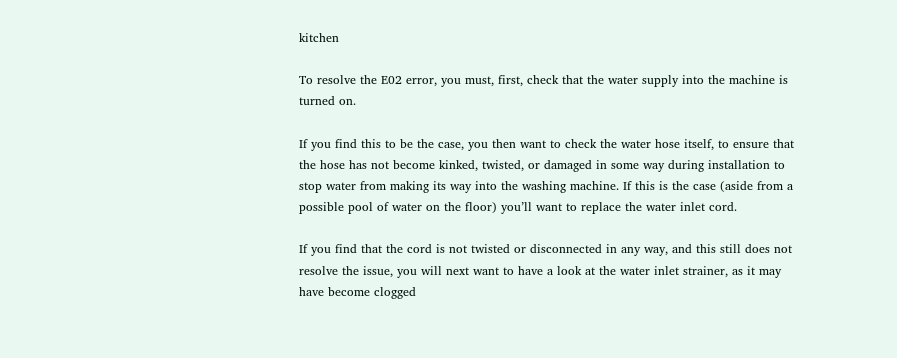kitchen

To resolve the E02 error, you must, first, check that the water supply into the machine is turned on.

If you find this to be the case, you then want to check the water hose itself, to ensure that the hose has not become kinked, twisted, or damaged in some way during installation to stop water from making its way into the washing machine. If this is the case (aside from a possible pool of water on the floor) you’ll want to replace the water inlet cord.

If you find that the cord is not twisted or disconnected in any way, and this still does not resolve the issue, you will next want to have a look at the water inlet strainer, as it may have become clogged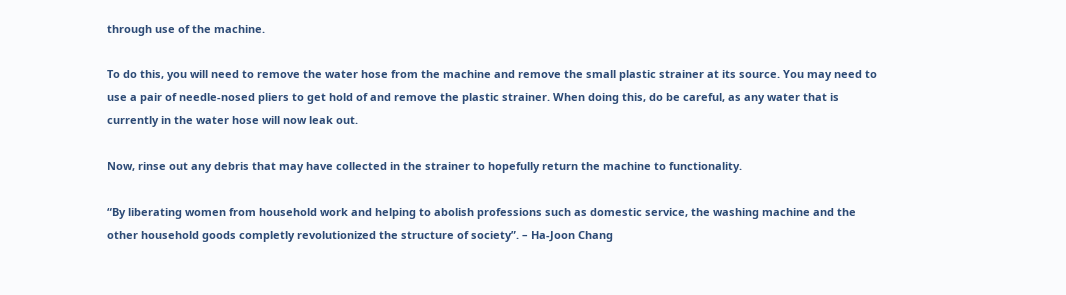through use of the machine.

To do this, you will need to remove the water hose from the machine and remove the small plastic strainer at its source. You may need to use a pair of needle-nosed pliers to get hold of and remove the plastic strainer. When doing this, do be careful, as any water that is currently in the water hose will now leak out.

Now, rinse out any debris that may have collected in the strainer to hopefully return the machine to functionality.

“By liberating women from household work and helping to abolish professions such as domestic service, the washing machine and the other household goods completly revolutionized the structure of society”. – Ha-Joon Chang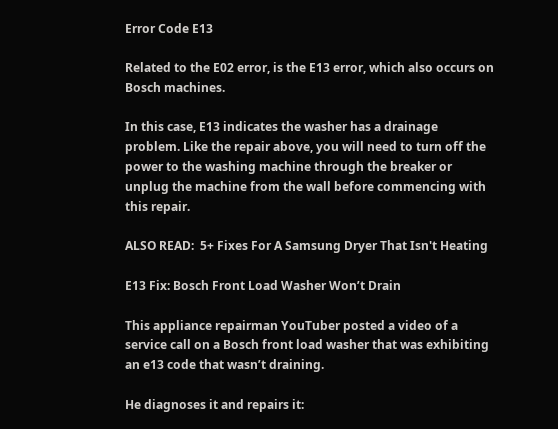Error Code E13

Related to the E02 error, is the E13 error, which also occurs on Bosch machines.

In this case, E13 indicates the washer has a drainage problem. Like the repair above, you will need to turn off the power to the washing machine through the breaker or unplug the machine from the wall before commencing with this repair.

ALSO READ:  5+ Fixes For A Samsung Dryer That Isn't Heating

E13 Fix: Bosch Front Load Washer Won’t Drain

This appliance repairman YouTuber posted a video of a service call on a Bosch front load washer that was exhibiting an e13 code that wasn’t draining.

He diagnoses it and repairs it: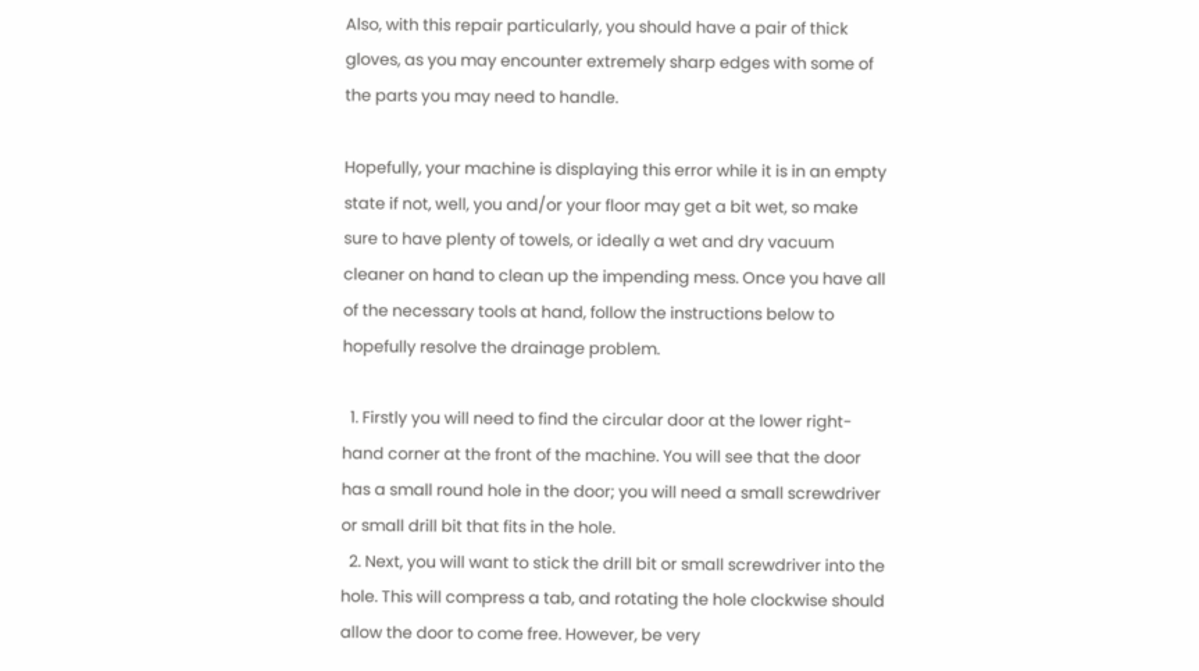Also, with this repair particularly, you should have a pair of thick gloves, as you may encounter extremely sharp edges with some of the parts you may need to handle.

Hopefully, your machine is displaying this error while it is in an empty state if not, well, you and/or your floor may get a bit wet, so make sure to have plenty of towels, or ideally a wet and dry vacuum cleaner on hand to clean up the impending mess. Once you have all of the necessary tools at hand, follow the instructions below to hopefully resolve the drainage problem.

  1. Firstly you will need to find the circular door at the lower right-hand corner at the front of the machine. You will see that the door has a small round hole in the door; you will need a small screwdriver or small drill bit that fits in the hole.
  2. Next, you will want to stick the drill bit or small screwdriver into the hole. This will compress a tab, and rotating the hole clockwise should allow the door to come free. However, be very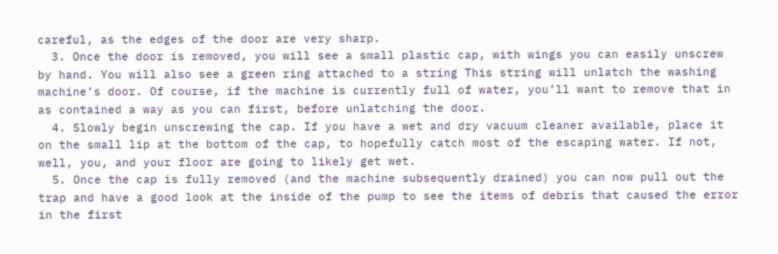careful, as the edges of the door are very sharp.
  3. Once the door is removed, you will see a small plastic cap, with wings you can easily unscrew by hand. You will also see a green ring attached to a string This string will unlatch the washing machine’s door. Of course, if the machine is currently full of water, you’ll want to remove that in as contained a way as you can first, before unlatching the door.
  4. Slowly begin unscrewing the cap. If you have a wet and dry vacuum cleaner available, place it on the small lip at the bottom of the cap, to hopefully catch most of the escaping water. If not, well, you, and your floor are going to likely get wet.
  5. Once the cap is fully removed (and the machine subsequently drained) you can now pull out the trap and have a good look at the inside of the pump to see the items of debris that caused the error in the first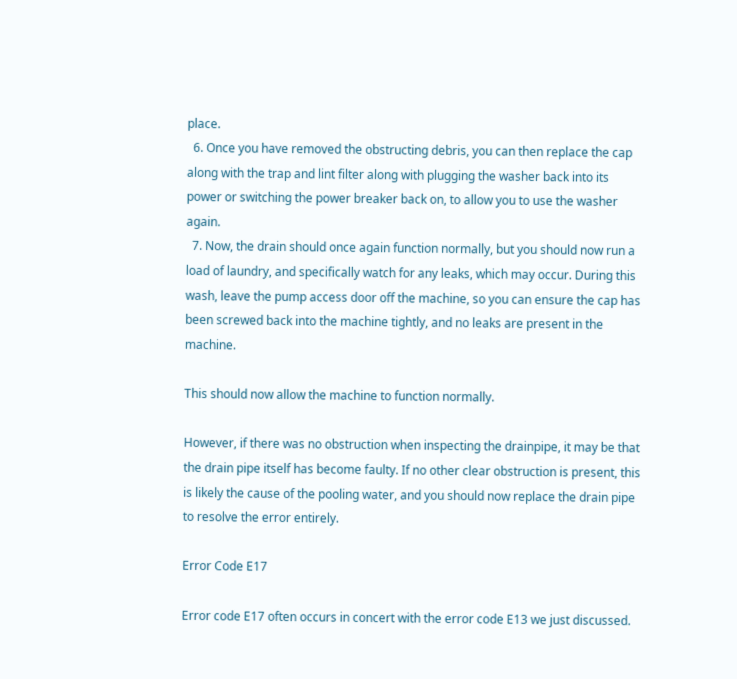place.
  6. Once you have removed the obstructing debris, you can then replace the cap along with the trap and lint filter along with plugging the washer back into its power or switching the power breaker back on, to allow you to use the washer again.
  7. Now, the drain should once again function normally, but you should now run a load of laundry, and specifically watch for any leaks, which may occur. During this wash, leave the pump access door off the machine, so you can ensure the cap has been screwed back into the machine tightly, and no leaks are present in the machine.

This should now allow the machine to function normally.

However, if there was no obstruction when inspecting the drainpipe, it may be that the drain pipe itself has become faulty. If no other clear obstruction is present, this is likely the cause of the pooling water, and you should now replace the drain pipe to resolve the error entirely.

Error Code E17

Error code E17 often occurs in concert with the error code E13 we just discussed.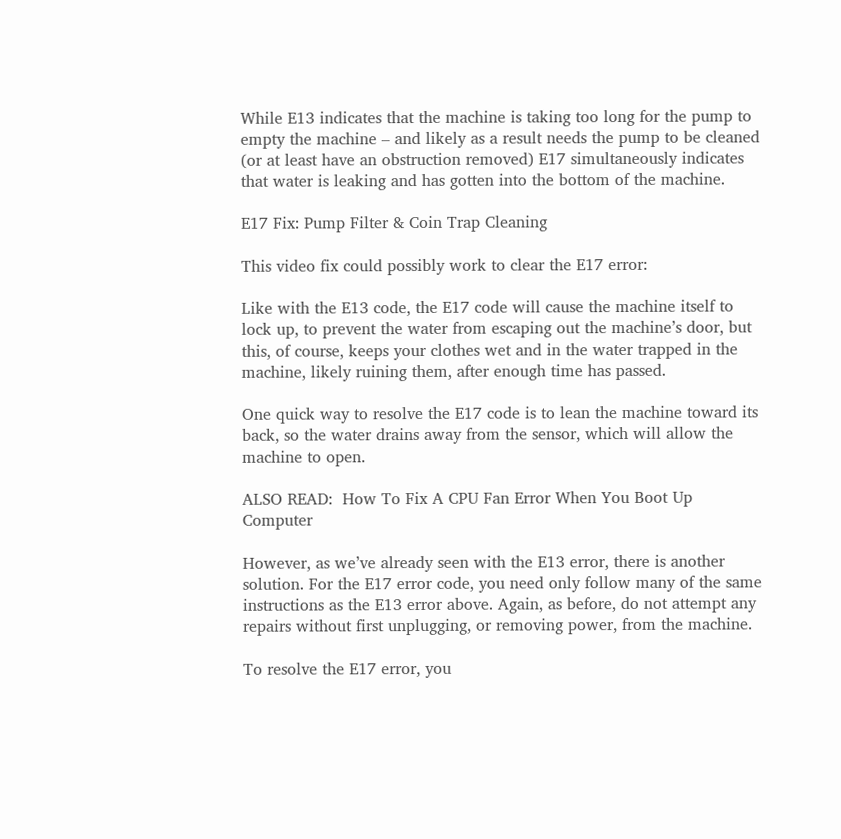While E13 indicates that the machine is taking too long for the pump to empty the machine – and likely as a result needs the pump to be cleaned (or at least have an obstruction removed) E17 simultaneously indicates that water is leaking and has gotten into the bottom of the machine.

E17 Fix: Pump Filter & Coin Trap Cleaning

This video fix could possibly work to clear the E17 error:

Like with the E13 code, the E17 code will cause the machine itself to lock up, to prevent the water from escaping out the machine’s door, but this, of course, keeps your clothes wet and in the water trapped in the machine, likely ruining them, after enough time has passed.

One quick way to resolve the E17 code is to lean the machine toward its back, so the water drains away from the sensor, which will allow the machine to open.

ALSO READ:  How To Fix A CPU Fan Error When You Boot Up Computer

However, as we’ve already seen with the E13 error, there is another solution. For the E17 error code, you need only follow many of the same instructions as the E13 error above. Again, as before, do not attempt any repairs without first unplugging, or removing power, from the machine.

To resolve the E17 error, you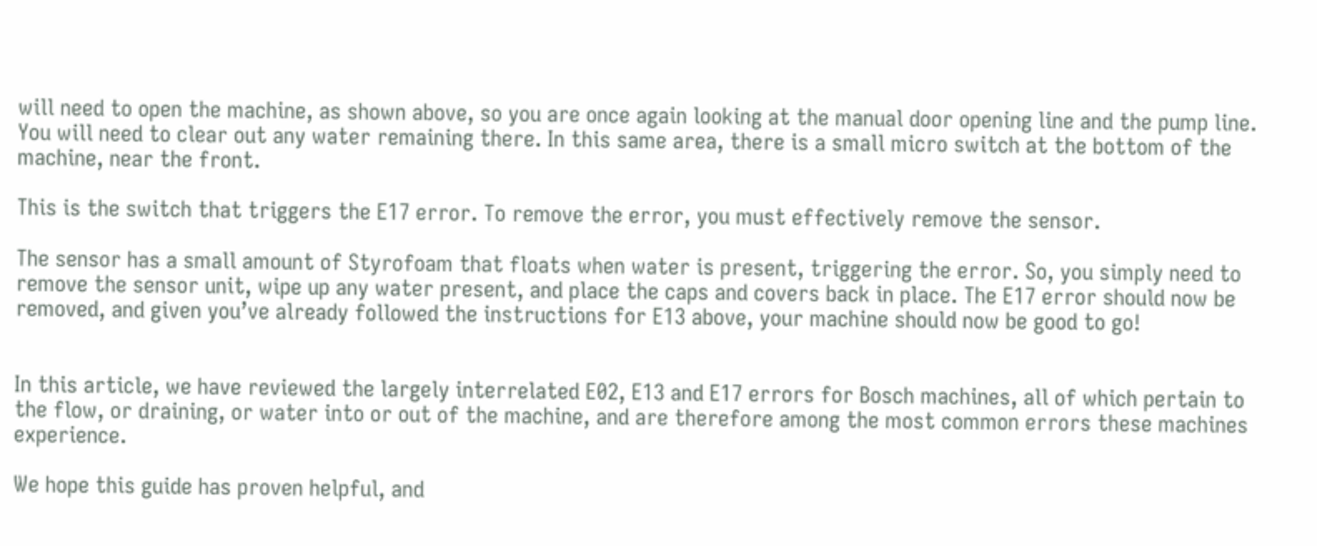will need to open the machine, as shown above, so you are once again looking at the manual door opening line and the pump line. You will need to clear out any water remaining there. In this same area, there is a small micro switch at the bottom of the machine, near the front.

This is the switch that triggers the E17 error. To remove the error, you must effectively remove the sensor.

The sensor has a small amount of Styrofoam that floats when water is present, triggering the error. So, you simply need to remove the sensor unit, wipe up any water present, and place the caps and covers back in place. The E17 error should now be removed, and given you’ve already followed the instructions for E13 above, your machine should now be good to go!


In this article, we have reviewed the largely interrelated E02, E13 and E17 errors for Bosch machines, all of which pertain to the flow, or draining, or water into or out of the machine, and are therefore among the most common errors these machines experience.

We hope this guide has proven helpful, and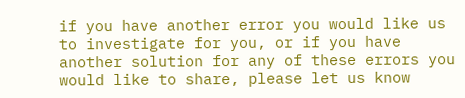if you have another error you would like us to investigate for you, or if you have another solution for any of these errors you would like to share, please let us know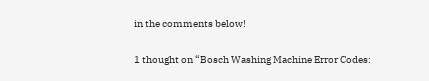in the comments below!

1 thought on “Bosch Washing Machine Error Codes: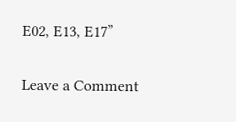E02, E13, E17”

Leave a Comment